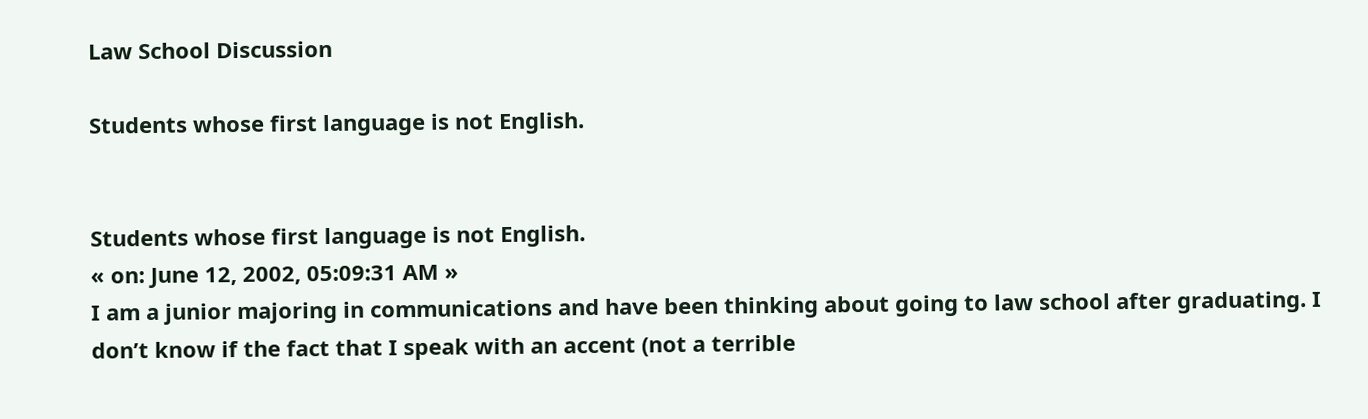Law School Discussion

Students whose first language is not English.


Students whose first language is not English.
« on: June 12, 2002, 05:09:31 AM »
I am a junior majoring in communications and have been thinking about going to law school after graduating. I don’t know if the fact that I speak with an accent (not a terrible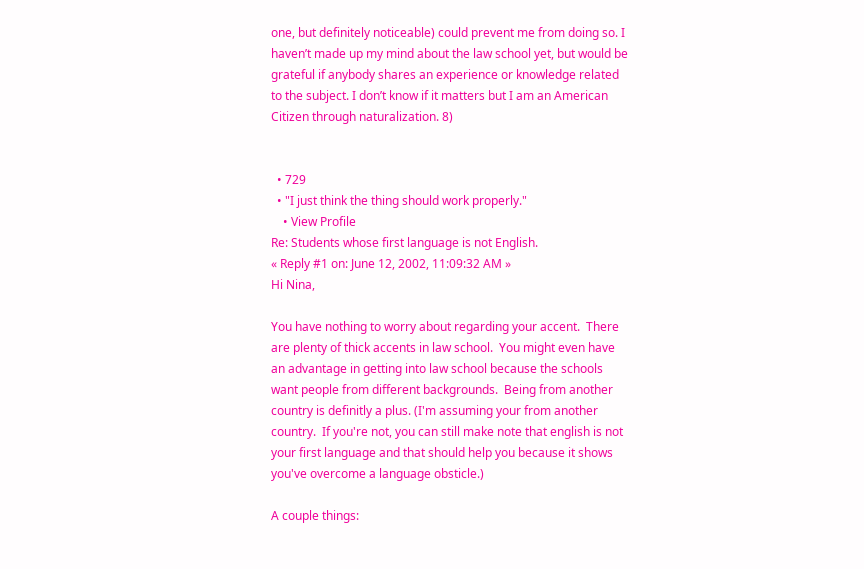one, but definitely noticeable) could prevent me from doing so. I haven’t made up my mind about the law school yet, but would be grateful if anybody shares an experience or knowledge related to the subject. I don’t know if it matters but I am an American Citizen through naturalization. 8)


  • 729
  • "I just think the thing should work properly."
    • View Profile
Re: Students whose first language is not English.
« Reply #1 on: June 12, 2002, 11:09:32 AM »
Hi Nina,

You have nothing to worry about regarding your accent.  There are plenty of thick accents in law school.  You might even have an advantage in getting into law school because the schools want people from different backgrounds.  Being from another country is definitly a plus. (I'm assuming your from another country.  If you're not, you can still make note that english is not your first language and that should help you because it shows you've overcome a language obsticle.)

A couple things: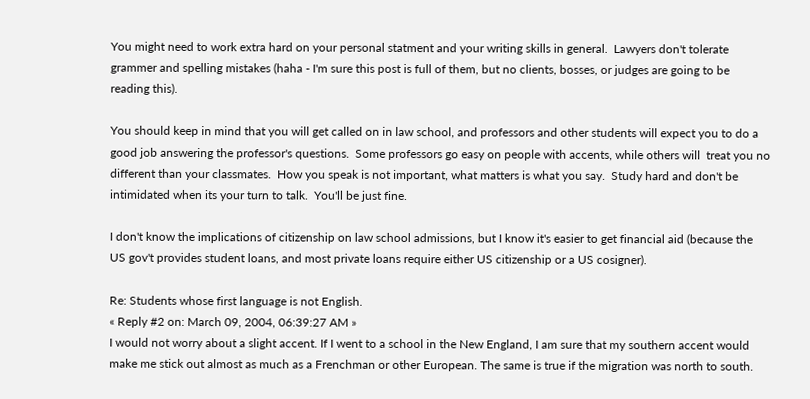You might need to work extra hard on your personal statment and your writing skills in general.  Lawyers don't tolerate grammer and spelling mistakes (haha - I'm sure this post is full of them, but no clients, bosses, or judges are going to be reading this).

You should keep in mind that you will get called on in law school, and professors and other students will expect you to do a good job answering the professor's questions.  Some professors go easy on people with accents, while others will  treat you no different than your classmates.  How you speak is not important, what matters is what you say.  Study hard and don't be intimidated when its your turn to talk.  You'll be just fine.

I don't know the implications of citizenship on law school admissions, but I know it's easier to get financial aid (because the US gov't provides student loans, and most private loans require either US citizenship or a US cosigner).

Re: Students whose first language is not English.
« Reply #2 on: March 09, 2004, 06:39:27 AM »
I would not worry about a slight accent. If I went to a school in the New England, I am sure that my southern accent would make me stick out almost as much as a Frenchman or other European. The same is true if the migration was north to south.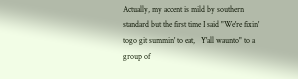Actually, my accent is mild by southern standard but the first time I said "We're fixin' togo git summin' to eat,   Y'all waunto" to a group of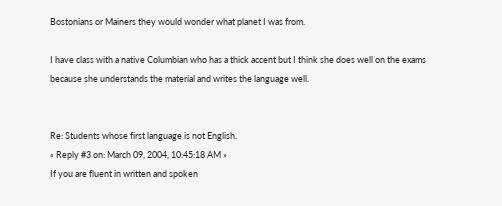Bostonians or Mainers they would wonder what planet I was from.

I have class with a native Columbian who has a thick accent but I think she does well on the exams because she understands the material and writes the language well.


Re: Students whose first language is not English.
« Reply #3 on: March 09, 2004, 10:45:18 AM »
If you are fluent in written and spoken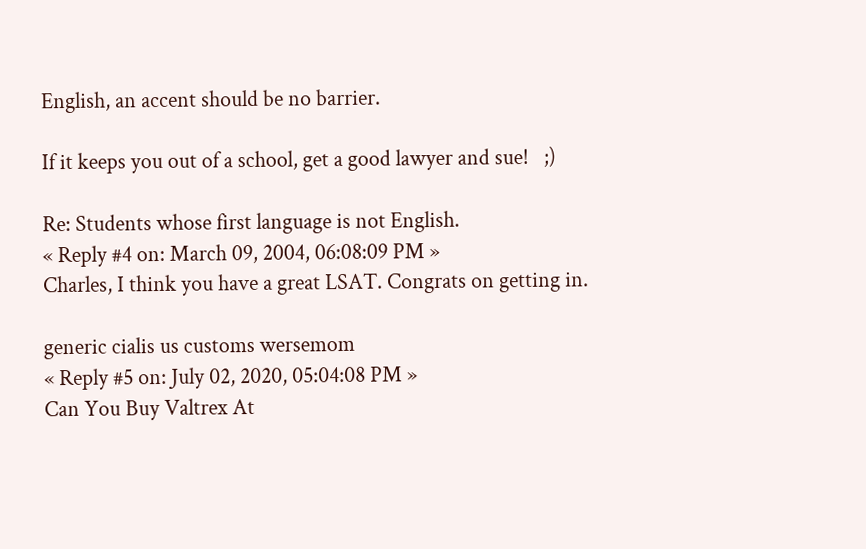English, an accent should be no barrier.

If it keeps you out of a school, get a good lawyer and sue!   ;)

Re: Students whose first language is not English.
« Reply #4 on: March 09, 2004, 06:08:09 PM »
Charles, I think you have a great LSAT. Congrats on getting in.

generic cialis us customs wersemom
« Reply #5 on: July 02, 2020, 05:04:08 PM »
Can You Buy Valtrex At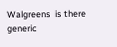Walgreens  is there generic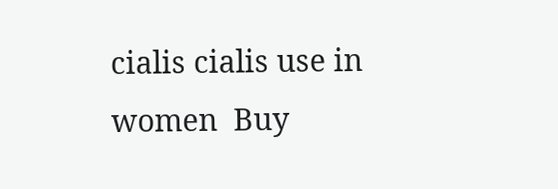cialis cialis use in women  Buy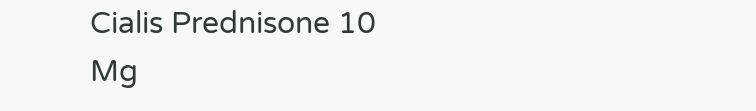Cialis Prednisone 10 Mg